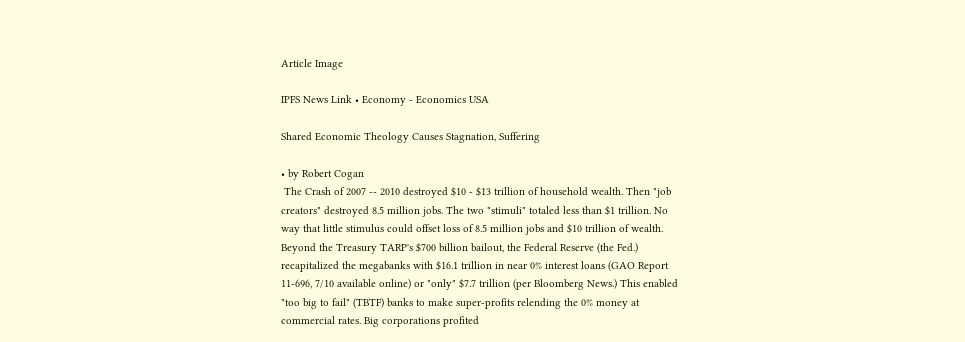Article Image

IPFS News Link • Economy - Economics USA

Shared Economic Theology Causes Stagnation, Suffering

• by Robert Cogan
 The Crash of 2007 -- 2010 destroyed $10 - $13 trillion of household wealth. Then "job creators" destroyed 8.5 million jobs. The two "stimuli" totaled less than $1 trillion. No way that little stimulus could offset loss of 8.5 million jobs and $10 trillion of wealth. Beyond the Treasury TARP's $700 billion bailout, the Federal Reserve (the Fed.) recapitalized the megabanks with $16.1 trillion in near 0% interest loans (GAO Report 11-696, 7/10 available online) or "only" $7.7 trillion (per Bloomberg News.) This enabled "too big to fail" (TBTF) banks to make super-profits relending the 0% money at commercial rates. Big corporations profited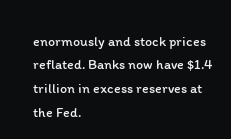enormously and stock prices reflated. Banks now have $1.4 trillion in excess reserves at the Fed.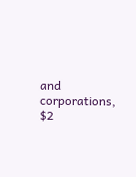and corporations, $2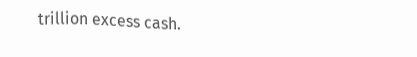trillion excess cash.